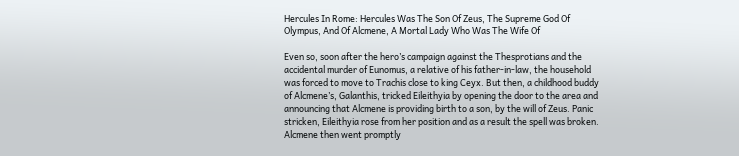Hercules In Rome: Hercules Was The Son Of Zeus, The Supreme God Of Olympus, And Of Alcmene, A Mortal Lady Who Was The Wife Of

Even so, soon after the hero’s campaign against the Thesprotians and the accidental murder of Eunomus, a relative of his father-in-law, the household was forced to move to Trachis close to king Ceyx. But then, a childhood buddy of Alcmene’s, Galanthis, tricked Eileithyia by opening the door to the area and announcing that Alcmene is providing birth to a son, by the will of Zeus. Panic stricken, Eileithyia rose from her position and as a result the spell was broken. Alcmene then went promptly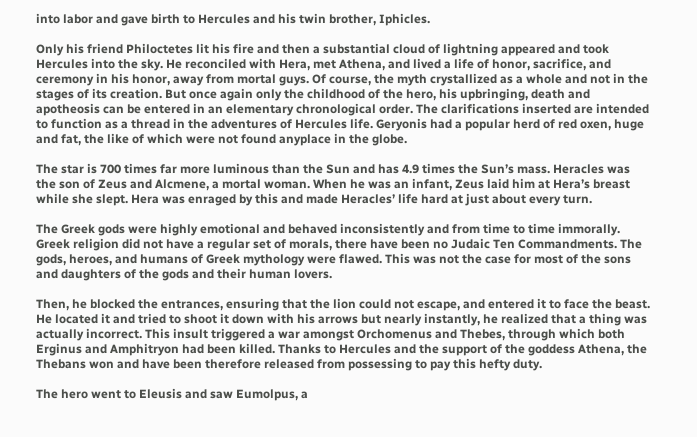into labor and gave birth to Hercules and his twin brother, Iphicles.

Only his friend Philoctetes lit his fire and then a substantial cloud of lightning appeared and took Hercules into the sky. He reconciled with Hera, met Athena, and lived a life of honor, sacrifice, and ceremony in his honor, away from mortal guys. Of course, the myth crystallized as a whole and not in the stages of its creation. But once again only the childhood of the hero, his upbringing, death and apotheosis can be entered in an elementary chronological order. The clarifications inserted are intended to function as a thread in the adventures of Hercules life. Geryonis had a popular herd of red oxen, huge and fat, the like of which were not found anyplace in the globe.

The star is 700 times far more luminous than the Sun and has 4.9 times the Sun’s mass. Heracles was the son of Zeus and Alcmene, a mortal woman. When he was an infant, Zeus laid him at Hera’s breast while she slept. Hera was enraged by this and made Heracles’ life hard at just about every turn.

The Greek gods were highly emotional and behaved inconsistently and from time to time immorally. Greek religion did not have a regular set of morals, there have been no Judaic Ten Commandments. The gods, heroes, and humans of Greek mythology were flawed. This was not the case for most of the sons and daughters of the gods and their human lovers.

Then, he blocked the entrances, ensuring that the lion could not escape, and entered it to face the beast. He located it and tried to shoot it down with his arrows but nearly instantly, he realized that a thing was actually incorrect. This insult triggered a war amongst Orchomenus and Thebes, through which both Erginus and Amphitryon had been killed. Thanks to Hercules and the support of the goddess Athena, the Thebans won and have been therefore released from possessing to pay this hefty duty.

The hero went to Eleusis and saw Eumolpus, a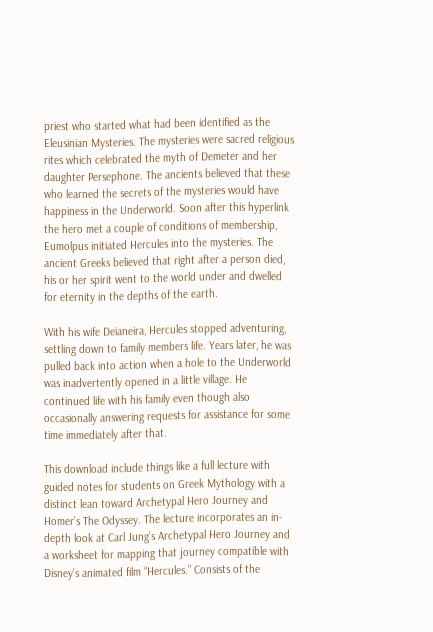priest who started what had been identified as the Eleusinian Mysteries. The mysteries were sacred religious rites which celebrated the myth of Demeter and her daughter Persephone. The ancients believed that these who learned the secrets of the mysteries would have happiness in the Underworld. Soon after this hyperlink the hero met a couple of conditions of membership, Eumolpus initiated Hercules into the mysteries. The ancient Greeks believed that right after a person died, his or her spirit went to the world under and dwelled for eternity in the depths of the earth.

With his wife Deianeira, Hercules stopped adventuring, settling down to family members life. Years later, he was pulled back into action when a hole to the Underworld was inadvertently opened in a little village. He continued life with his family even though also occasionally answering requests for assistance for some time immediately after that.

This download include things like a full lecture with guided notes for students on Greek Mythology with a distinct lean toward Archetypal Hero Journey and Homer’s The Odyssey. The lecture incorporates an in-depth look at Carl Jung’s Archetypal Hero Journey and a worksheet for mapping that journey compatible with Disney’s animated film “Hercules.” Consists of the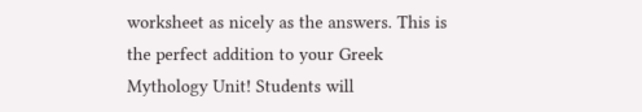worksheet as nicely as the answers. This is the perfect addition to your Greek Mythology Unit! Students will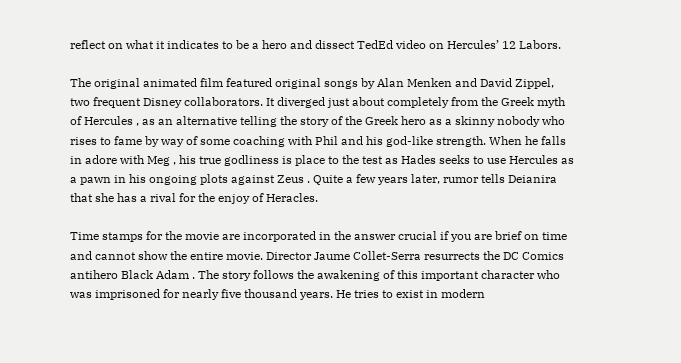reflect on what it indicates to be a hero and dissect TedEd video on Hercules’ 12 Labors.

The original animated film featured original songs by Alan Menken and David Zippel, two frequent Disney collaborators. It diverged just about completely from the Greek myth of Hercules , as an alternative telling the story of the Greek hero as a skinny nobody who rises to fame by way of some coaching with Phil and his god-like strength. When he falls in adore with Meg , his true godliness is place to the test as Hades seeks to use Hercules as a pawn in his ongoing plots against Zeus . Quite a few years later, rumor tells Deianira that she has a rival for the enjoy of Heracles.

Time stamps for the movie are incorporated in the answer crucial if you are brief on time and cannot show the entire movie. Director Jaume Collet-Serra resurrects the DC Comics antihero Black Adam . The story follows the awakening of this important character who was imprisoned for nearly five thousand years. He tries to exist in modern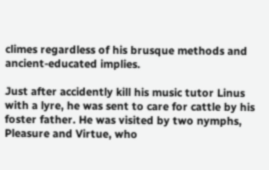climes regardless of his brusque methods and ancient-educated implies.

Just after accidently kill his music tutor Linus with a lyre, he was sent to care for cattle by his foster father. He was visited by two nymphs, Pleasure and Virtue, who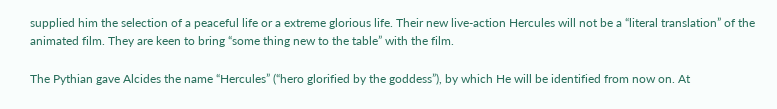supplied him the selection of a peaceful life or a extreme glorious life. Their new live-action Hercules will not be a “literal translation” of the animated film. They are keen to bring “some thing new to the table” with the film.

The Pythian gave Alcides the name “Hercules” (“hero glorified by the goddess”), by which He will be identified from now on. At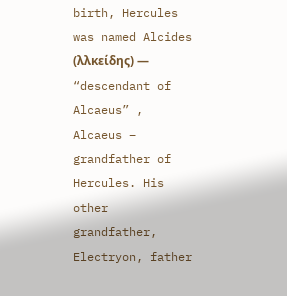birth, Hercules was named Alcides (λλκείδης) — “descendant of Alcaeus” , Alcaeus – grandfather of Hercules. His other grandfather, Electryon, father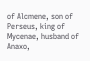of Alcmene, son of Perseus, king of Mycenae, husband of Anaxo,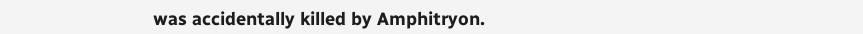was accidentally killed by Amphitryon.